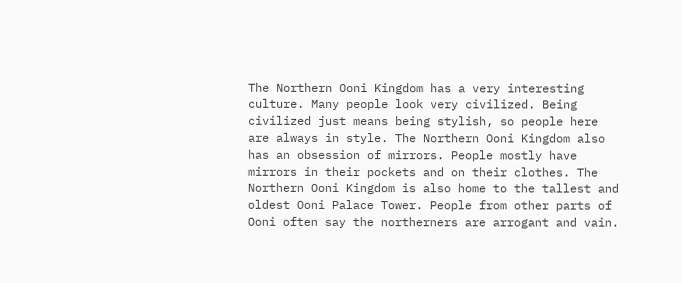The Northern Ooni Kingdom has a very interesting culture. Many people look very civilized. Being civilized just means being stylish, so people here are always in style. The Northern Ooni Kingdom also has an obsession of mirrors. People mostly have mirrors in their pockets and on their clothes. The Northern Ooni Kingdom is also home to the tallest and oldest Ooni Palace Tower. People from other parts of Ooni often say the northerners are arrogant and vain.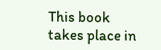This book takes place in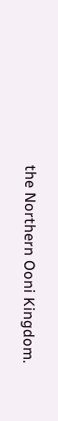the Northern Ooni Kingdom.